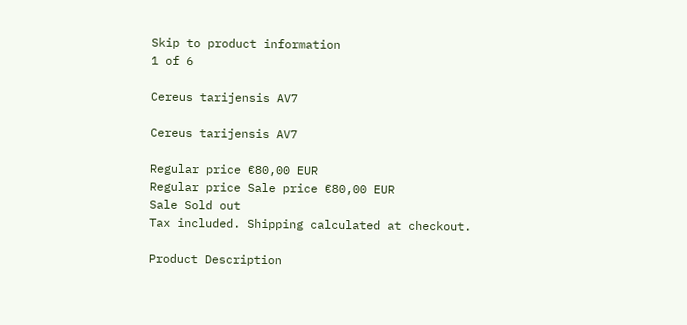Skip to product information
1 of 6

Cereus tarijensis AV7

Cereus tarijensis AV7

Regular price €80,00 EUR
Regular price Sale price €80,00 EUR
Sale Sold out
Tax included. Shipping calculated at checkout.

Product Description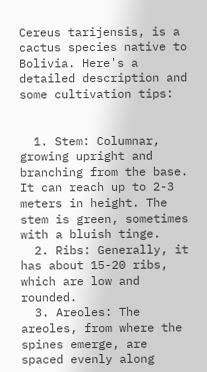Cereus tarijensis, is a cactus species native to Bolivia. Here's a detailed description and some cultivation tips:


  1. Stem: Columnar, growing upright and branching from the base. It can reach up to 2-3 meters in height. The stem is green, sometimes with a bluish tinge.
  2. Ribs: Generally, it has about 15-20 ribs, which are low and rounded.
  3. Areoles: The areoles, from where the spines emerge, are spaced evenly along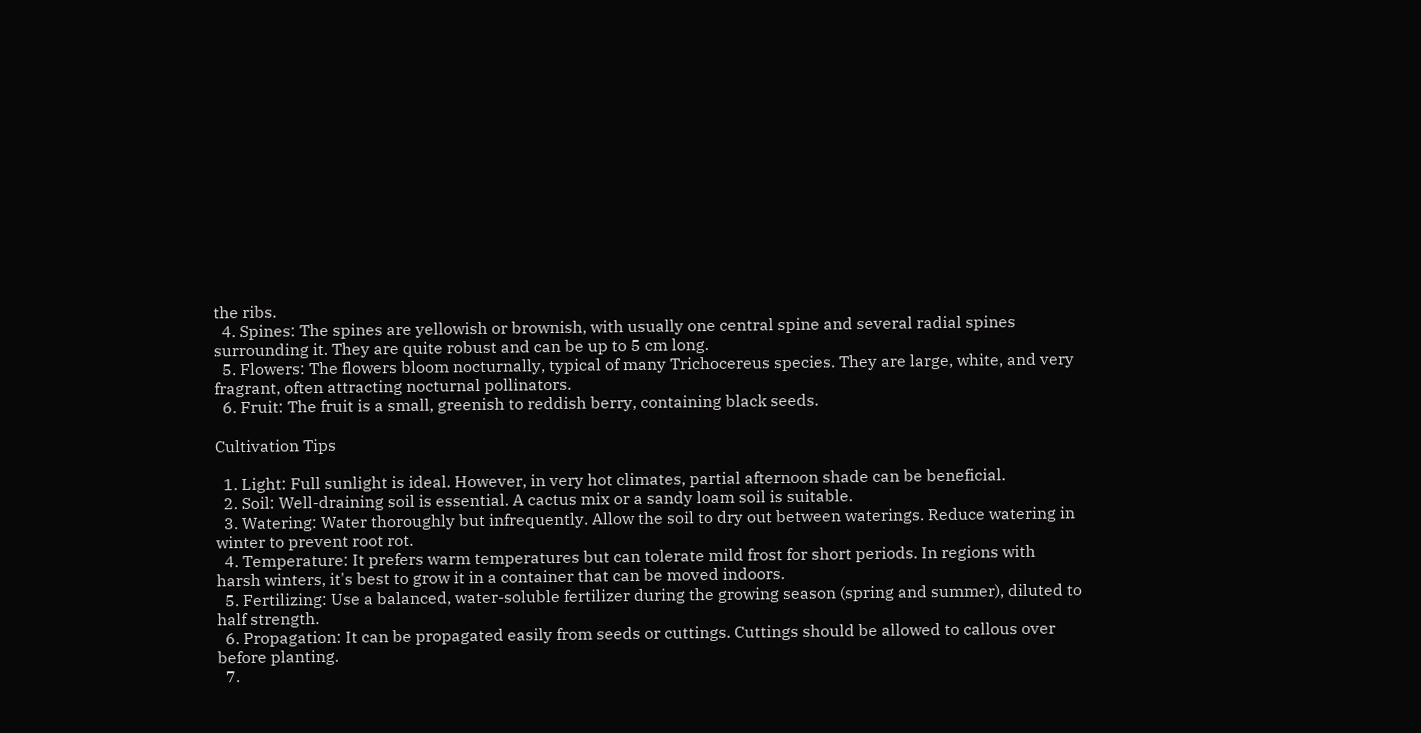the ribs.
  4. Spines: The spines are yellowish or brownish, with usually one central spine and several radial spines surrounding it. They are quite robust and can be up to 5 cm long.
  5. Flowers: The flowers bloom nocturnally, typical of many Trichocereus species. They are large, white, and very fragrant, often attracting nocturnal pollinators.
  6. Fruit: The fruit is a small, greenish to reddish berry, containing black seeds.

Cultivation Tips

  1. Light: Full sunlight is ideal. However, in very hot climates, partial afternoon shade can be beneficial.
  2. Soil: Well-draining soil is essential. A cactus mix or a sandy loam soil is suitable.
  3. Watering: Water thoroughly but infrequently. Allow the soil to dry out between waterings. Reduce watering in winter to prevent root rot.
  4. Temperature: It prefers warm temperatures but can tolerate mild frost for short periods. In regions with harsh winters, it's best to grow it in a container that can be moved indoors.
  5. Fertilizing: Use a balanced, water-soluble fertilizer during the growing season (spring and summer), diluted to half strength.
  6. Propagation: It can be propagated easily from seeds or cuttings. Cuttings should be allowed to callous over before planting.
  7.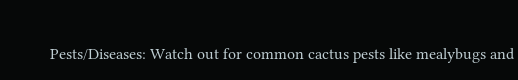Pests/Diseases: Watch out for common cactus pests like mealybugs and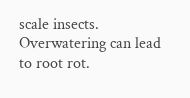scale insects. Overwatering can lead to root rot.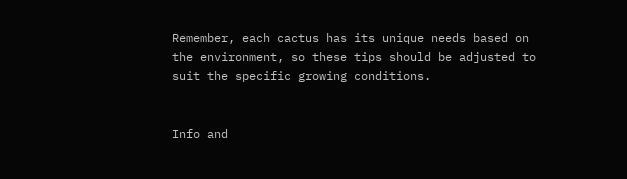Remember, each cactus has its unique needs based on the environment, so these tips should be adjusted to suit the specific growing conditions.


Info and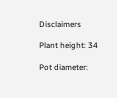Disclaimers

Plant height: 34

Pot diameter: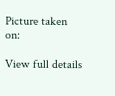Picture taken on:

View full details